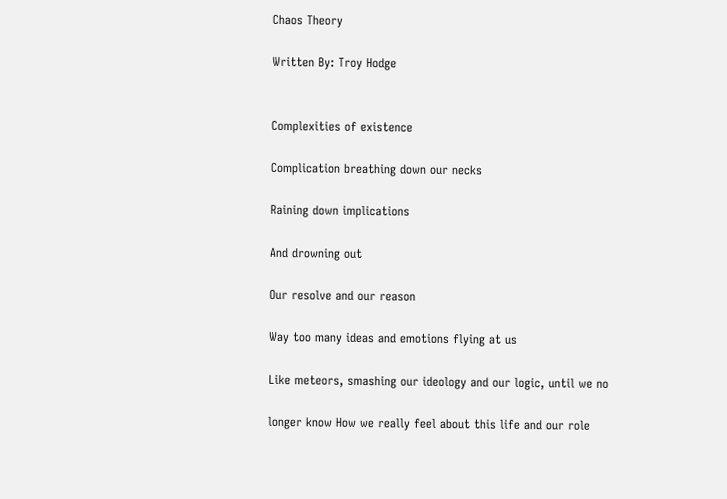Chaos Theory

Written By: Troy Hodge


Complexities of existence

Complication breathing down our necks

Raining down implications

And drowning out

Our resolve and our reason

Way too many ideas and emotions flying at us

Like meteors, smashing our ideology and our logic, until we no

longer know How we really feel about this life and our role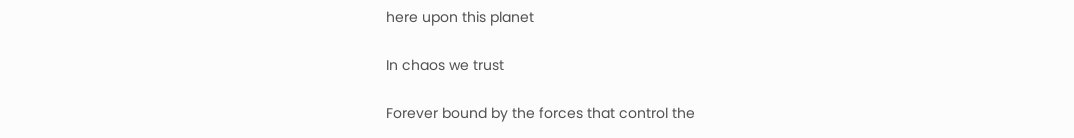here upon this planet

In chaos we trust

Forever bound by the forces that control the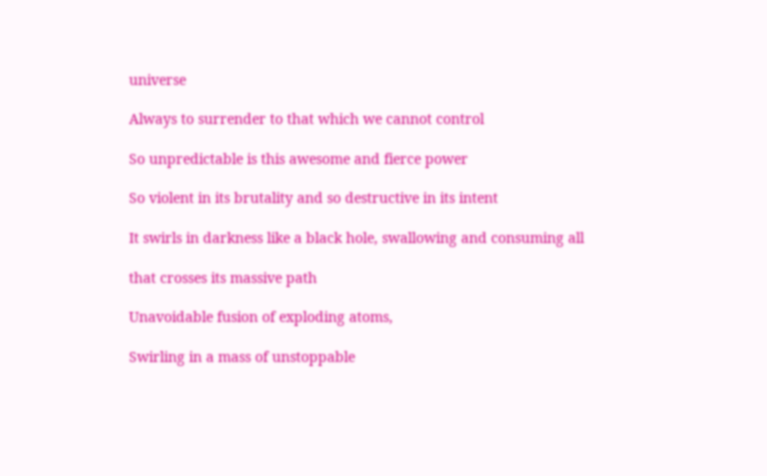universe

Always to surrender to that which we cannot control

So unpredictable is this awesome and fierce power

So violent in its brutality and so destructive in its intent

It swirls in darkness like a black hole, swallowing and consuming all

that crosses its massive path

Unavoidable fusion of exploding atoms,

Swirling in a mass of unstoppable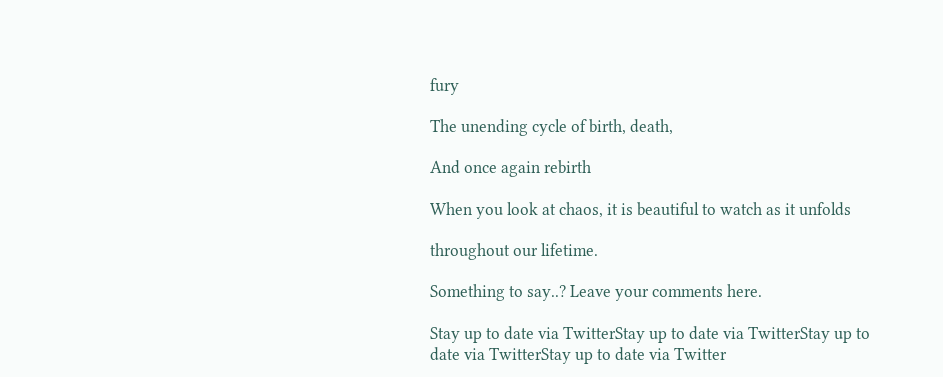fury

The unending cycle of birth, death,

And once again rebirth

When you look at chaos, it is beautiful to watch as it unfolds

throughout our lifetime.

Something to say..? Leave your comments here.

Stay up to date via TwitterStay up to date via TwitterStay up to date via TwitterStay up to date via Twitter